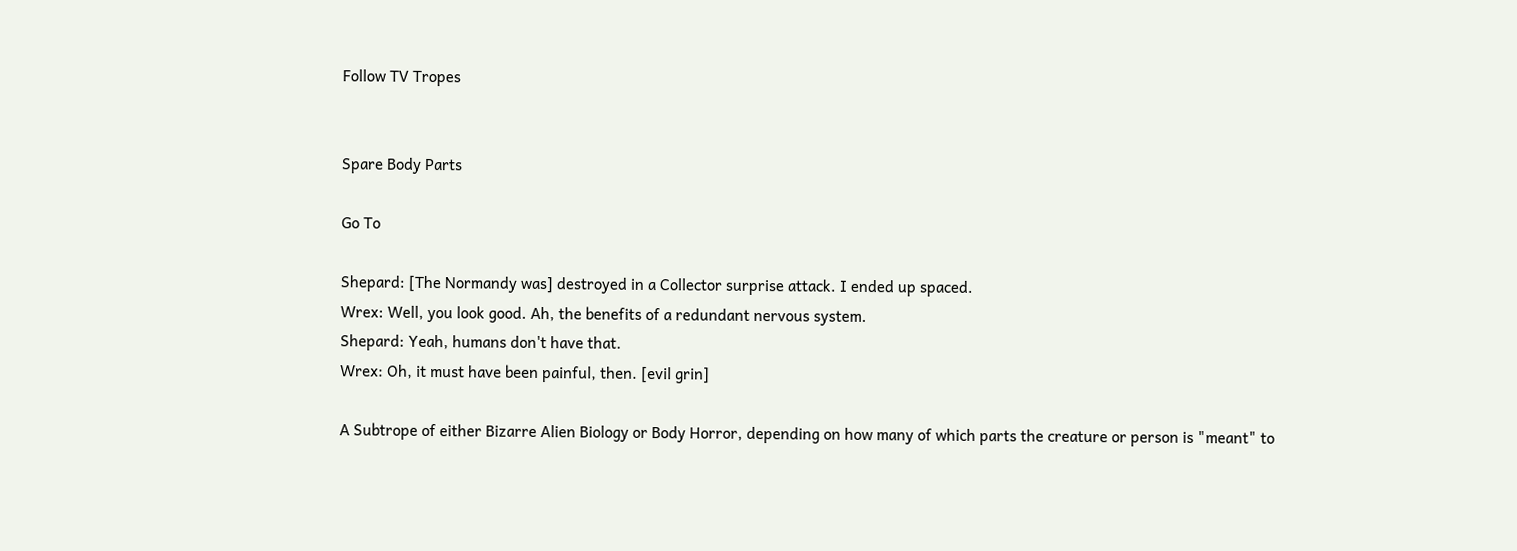Follow TV Tropes


Spare Body Parts

Go To

Shepard: [The Normandy was] destroyed in a Collector surprise attack. I ended up spaced.
Wrex: Well, you look good. Ah, the benefits of a redundant nervous system.
Shepard: Yeah, humans don't have that.
Wrex: Oh, it must have been painful, then. [evil grin]

A Subtrope of either Bizarre Alien Biology or Body Horror, depending on how many of which parts the creature or person is "meant" to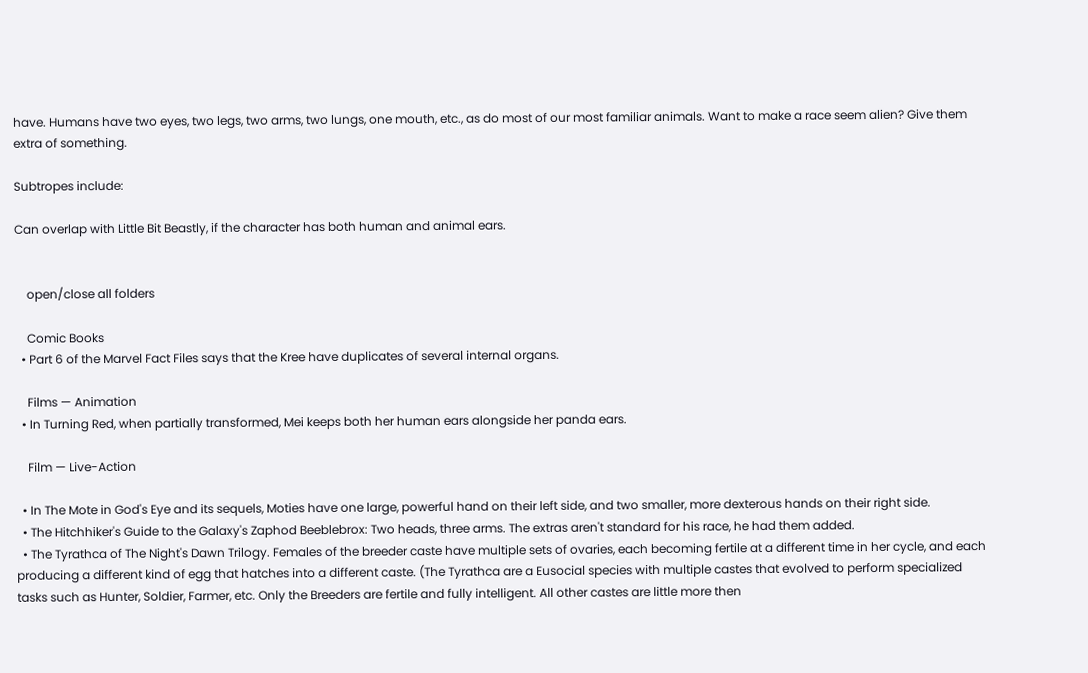have. Humans have two eyes, two legs, two arms, two lungs, one mouth, etc., as do most of our most familiar animals. Want to make a race seem alien? Give them extra of something.

Subtropes include:

Can overlap with Little Bit Beastly, if the character has both human and animal ears.


    open/close all folders

    Comic Books
  • Part 6 of the Marvel Fact Files says that the Kree have duplicates of several internal organs.

    Films — Animation
  • In Turning Red, when partially transformed, Mei keeps both her human ears alongside her panda ears.

    Film — Live-Action

  • In The Mote in God's Eye and its sequels, Moties have one large, powerful hand on their left side, and two smaller, more dexterous hands on their right side.
  • The Hitchhiker's Guide to the Galaxy's Zaphod Beeblebrox: Two heads, three arms. The extras aren't standard for his race, he had them added.
  • The Tyrathca of The Night's Dawn Trilogy. Females of the breeder caste have multiple sets of ovaries, each becoming fertile at a different time in her cycle, and each producing a different kind of egg that hatches into a different caste. (The Tyrathca are a Eusocial species with multiple castes that evolved to perform specialized tasks such as Hunter, Soldier, Farmer, etc. Only the Breeders are fertile and fully intelligent. All other castes are little more then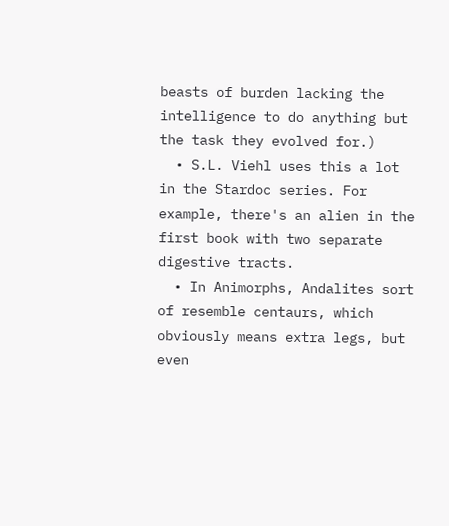beasts of burden lacking the intelligence to do anything but the task they evolved for.)
  • S.L. Viehl uses this a lot in the Stardoc series. For example, there's an alien in the first book with two separate digestive tracts.
  • In Animorphs, Andalites sort of resemble centaurs, which obviously means extra legs, but even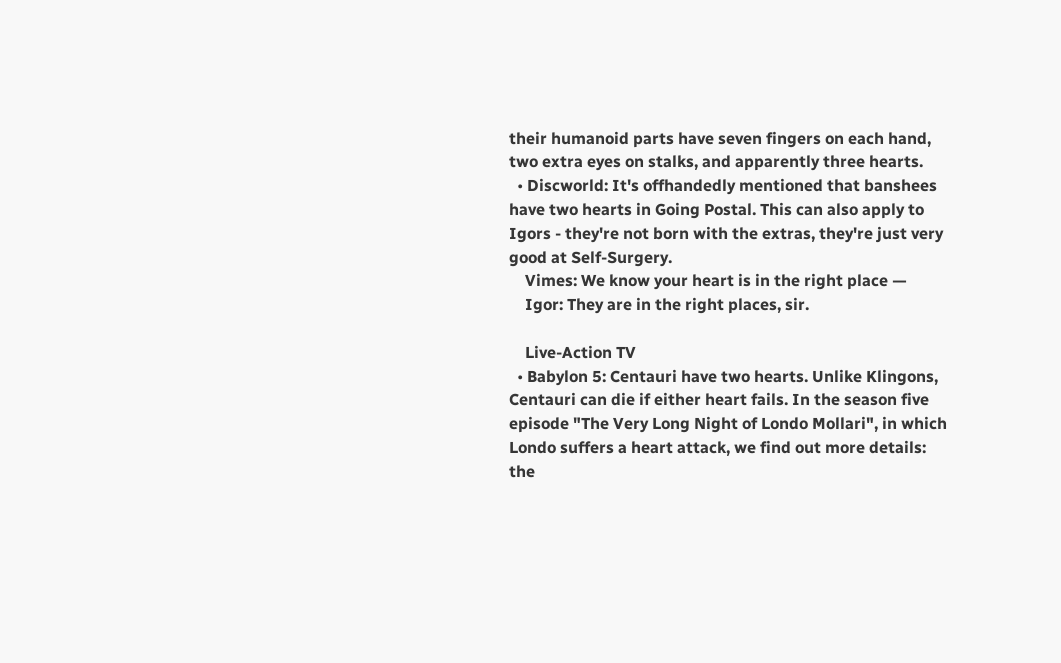their humanoid parts have seven fingers on each hand, two extra eyes on stalks, and apparently three hearts.
  • Discworld: It's offhandedly mentioned that banshees have two hearts in Going Postal. This can also apply to Igors - they're not born with the extras, they're just very good at Self-Surgery.
    Vimes: We know your heart is in the right place —
    Igor: They are in the right places, sir.

    Live-Action TV
  • Babylon 5: Centauri have two hearts. Unlike Klingons, Centauri can die if either heart fails. In the season five episode "The Very Long Night of Londo Mollari", in which Londo suffers a heart attack, we find out more details: the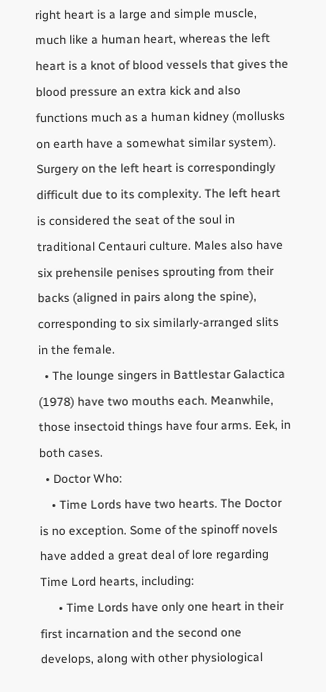right heart is a large and simple muscle, much like a human heart, whereas the left heart is a knot of blood vessels that gives the blood pressure an extra kick and also functions much as a human kidney (mollusks on earth have a somewhat similar system). Surgery on the left heart is correspondingly difficult due to its complexity. The left heart is considered the seat of the soul in traditional Centauri culture. Males also have six prehensile penises sprouting from their backs (aligned in pairs along the spine), corresponding to six similarly-arranged slits in the female.
  • The lounge singers in Battlestar Galactica (1978) have two mouths each. Meanwhile, those insectoid things have four arms. Eek, in both cases.
  • Doctor Who:
    • Time Lords have two hearts. The Doctor is no exception. Some of the spinoff novels have added a great deal of lore regarding Time Lord hearts, including:
      • Time Lords have only one heart in their first incarnation and the second one develops, along with other physiological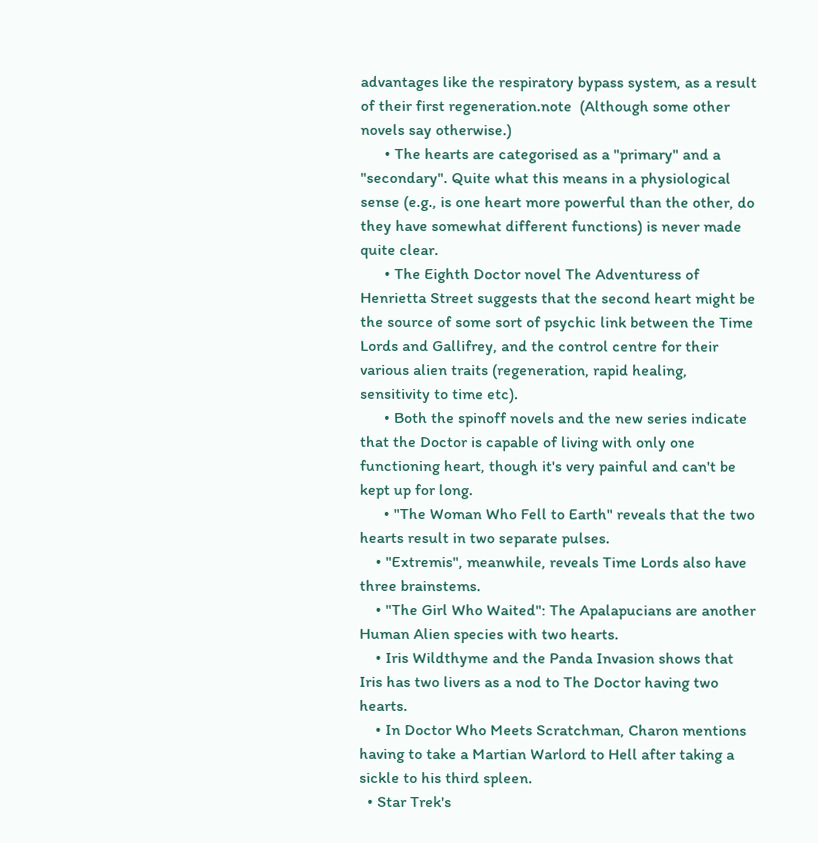advantages like the respiratory bypass system, as a result of their first regeneration.note  (Although some other novels say otherwise.)
      • The hearts are categorised as a "primary" and a "secondary". Quite what this means in a physiological sense (e.g., is one heart more powerful than the other, do they have somewhat different functions) is never made quite clear.
      • The Eighth Doctor novel The Adventuress of Henrietta Street suggests that the second heart might be the source of some sort of psychic link between the Time Lords and Gallifrey, and the control centre for their various alien traits (regeneration, rapid healing, sensitivity to time etc).
      • Both the spinoff novels and the new series indicate that the Doctor is capable of living with only one functioning heart, though it's very painful and can't be kept up for long.
      • "The Woman Who Fell to Earth" reveals that the two hearts result in two separate pulses.
    • "Extremis", meanwhile, reveals Time Lords also have three brainstems.
    • "The Girl Who Waited": The Apalapucians are another Human Alien species with two hearts.
    • Iris Wildthyme and the Panda Invasion shows that Iris has two livers as a nod to The Doctor having two hearts.
    • In Doctor Who Meets Scratchman, Charon mentions having to take a Martian Warlord to Hell after taking a sickle to his third spleen.
  • Star Trek's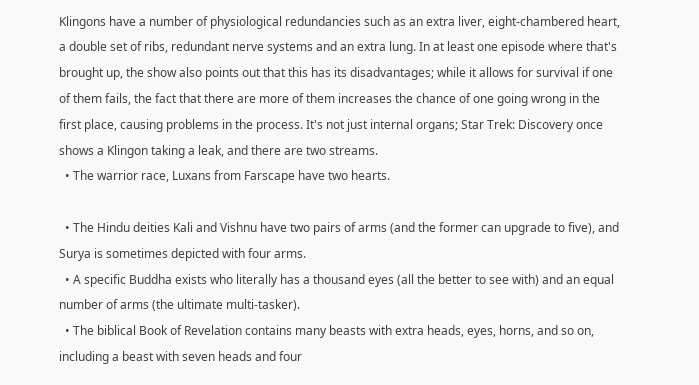Klingons have a number of physiological redundancies such as an extra liver, eight-chambered heart, a double set of ribs, redundant nerve systems and an extra lung. In at least one episode where that's brought up, the show also points out that this has its disadvantages; while it allows for survival if one of them fails, the fact that there are more of them increases the chance of one going wrong in the first place, causing problems in the process. It's not just internal organs; Star Trek: Discovery once shows a Klingon taking a leak, and there are two streams.
  • The warrior race, Luxans from Farscape have two hearts.

  • The Hindu deities Kali and Vishnu have two pairs of arms (and the former can upgrade to five), and Surya is sometimes depicted with four arms.
  • A specific Buddha exists who literally has a thousand eyes (all the better to see with) and an equal number of arms (the ultimate multi-tasker).
  • The biblical Book of Revelation contains many beasts with extra heads, eyes, horns, and so on, including a beast with seven heads and four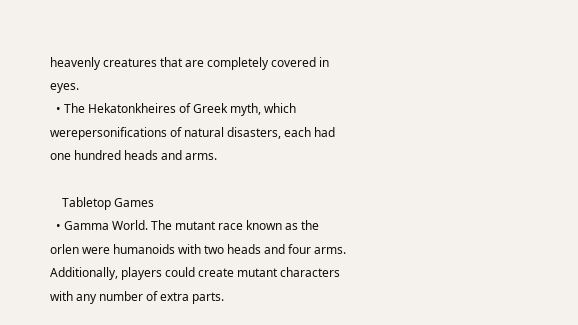heavenly creatures that are completely covered in eyes.
  • The Hekatonkheires of Greek myth, which werepersonifications of natural disasters, each had one hundred heads and arms.

    Tabletop Games
  • Gamma World. The mutant race known as the orlen were humanoids with two heads and four arms. Additionally, players could create mutant characters with any number of extra parts.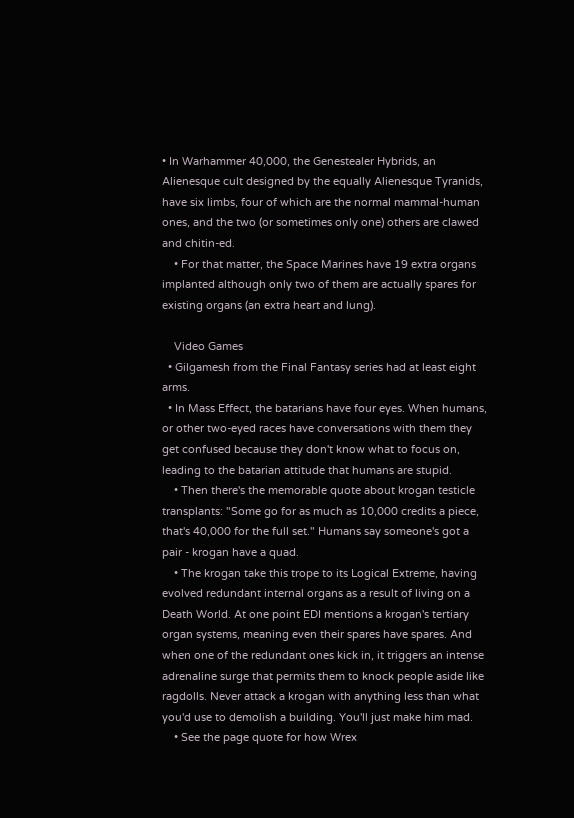• In Warhammer 40,000, the Genestealer Hybrids, an Alienesque cult designed by the equally Alienesque Tyranids, have six limbs, four of which are the normal mammal-human ones, and the two (or sometimes only one) others are clawed and chitin-ed.
    • For that matter, the Space Marines have 19 extra organs implanted although only two of them are actually spares for existing organs (an extra heart and lung).

    Video Games
  • Gilgamesh from the Final Fantasy series had at least eight arms.
  • In Mass Effect, the batarians have four eyes. When humans, or other two-eyed races have conversations with them they get confused because they don't know what to focus on, leading to the batarian attitude that humans are stupid.
    • Then there's the memorable quote about krogan testicle transplants: "Some go for as much as 10,000 credits a piece, that's 40,000 for the full set." Humans say someone's got a pair - krogan have a quad.
    • The krogan take this trope to its Logical Extreme, having evolved redundant internal organs as a result of living on a Death World. At one point EDI mentions a krogan's tertiary organ systems, meaning even their spares have spares. And when one of the redundant ones kick in, it triggers an intense adrenaline surge that permits them to knock people aside like ragdolls. Never attack a krogan with anything less than what you'd use to demolish a building. You'll just make him mad.
    • See the page quote for how Wrex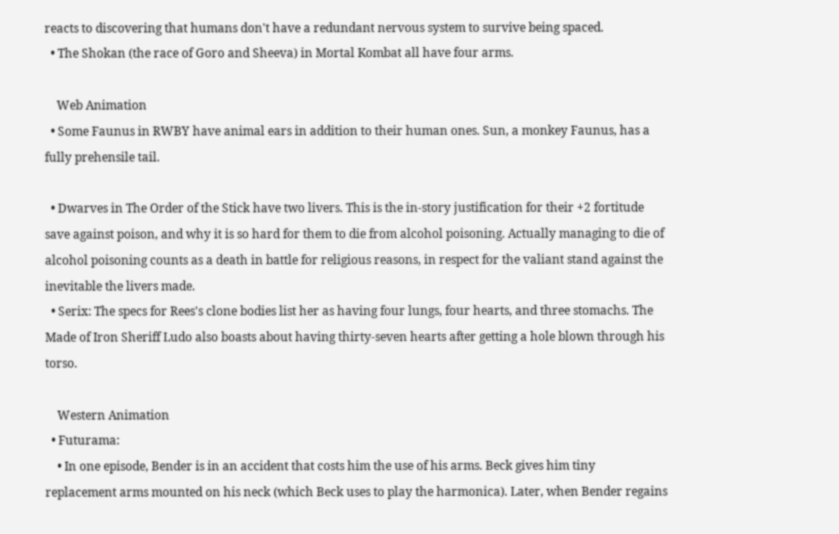reacts to discovering that humans don't have a redundant nervous system to survive being spaced.
  • The Shokan (the race of Goro and Sheeva) in Mortal Kombat all have four arms.

    Web Animation
  • Some Faunus in RWBY have animal ears in addition to their human ones. Sun, a monkey Faunus, has a fully prehensile tail.

  • Dwarves in The Order of the Stick have two livers. This is the in-story justification for their +2 fortitude save against poison, and why it is so hard for them to die from alcohol poisoning. Actually managing to die of alcohol poisoning counts as a death in battle for religious reasons, in respect for the valiant stand against the inevitable the livers made.
  • Serix: The specs for Rees's clone bodies list her as having four lungs, four hearts, and three stomachs. The Made of Iron Sheriff Ludo also boasts about having thirty-seven hearts after getting a hole blown through his torso.

    Western Animation
  • Futurama:
    • In one episode, Bender is in an accident that costs him the use of his arms. Beck gives him tiny replacement arms mounted on his neck (which Beck uses to play the harmonica). Later, when Bender regains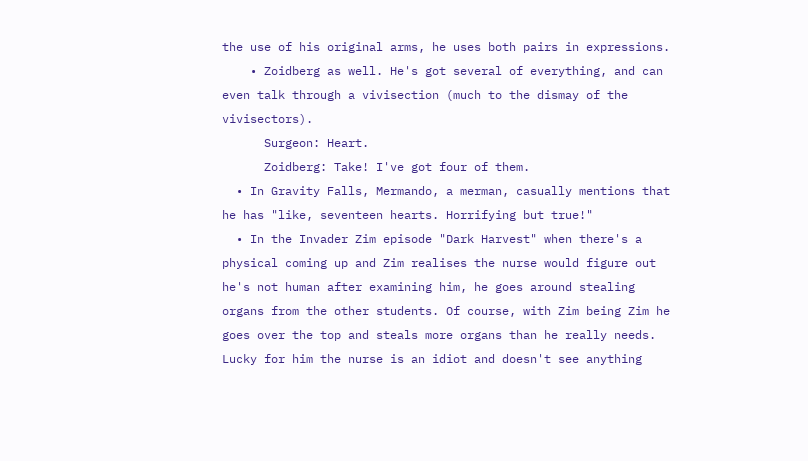the use of his original arms, he uses both pairs in expressions.
    • Zoidberg as well. He's got several of everything, and can even talk through a vivisection (much to the dismay of the vivisectors).
      Surgeon: Heart.
      Zoidberg: Take! I've got four of them.
  • In Gravity Falls, Mermando, a merman, casually mentions that he has "like, seventeen hearts. Horrifying but true!"
  • In the Invader Zim episode "Dark Harvest" when there's a physical coming up and Zim realises the nurse would figure out he's not human after examining him, he goes around stealing organs from the other students. Of course, with Zim being Zim he goes over the top and steals more organs than he really needs. Lucky for him the nurse is an idiot and doesn't see anything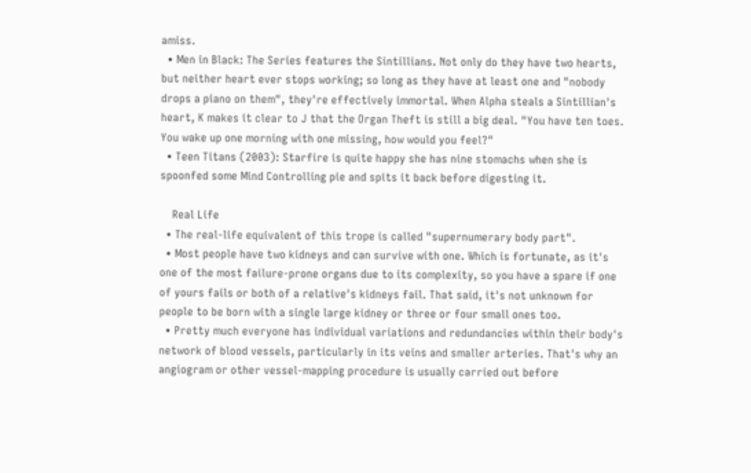amiss.
  • Men in Black: The Series features the Sintillians. Not only do they have two hearts, but neither heart ever stops working; so long as they have at least one and "nobody drops a piano on them", they're effectively immortal. When Alpha steals a Sintillian's heart, K makes it clear to J that the Organ Theft is still a big deal. "You have ten toes. You wake up one morning with one missing, how would you feel?"
  • Teen Titans (2003): Starfire is quite happy she has nine stomachs when she is spoonfed some Mind Controlling pie and spits it back before digesting it.

    Real Life
  • The real-life equivalent of this trope is called "supernumerary body part".
  • Most people have two kidneys and can survive with one. Which is fortunate, as it's one of the most failure-prone organs due to its complexity, so you have a spare if one of yours fails or both of a relative's kidneys fail. That said, it's not unknown for people to be born with a single large kidney or three or four small ones too.
  • Pretty much everyone has individual variations and redundancies within their body's network of blood vessels, particularly in its veins and smaller arteries. That's why an angiogram or other vessel-mapping procedure is usually carried out before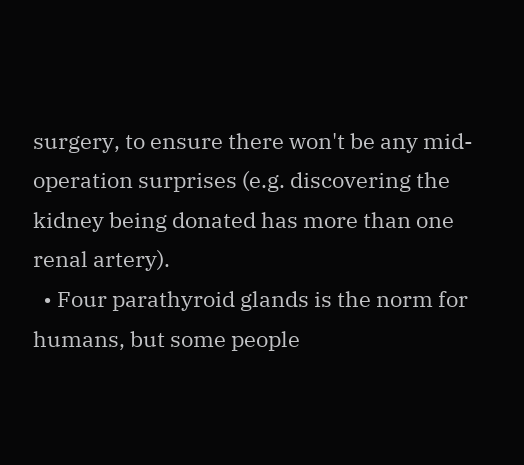surgery, to ensure there won't be any mid-operation surprises (e.g. discovering the kidney being donated has more than one renal artery).
  • Four parathyroid glands is the norm for humans, but some people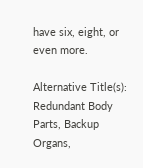have six, eight, or even more.

Alternative Title(s): Redundant Body Parts, Backup Organs,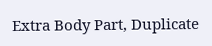Extra Body Part, Duplicate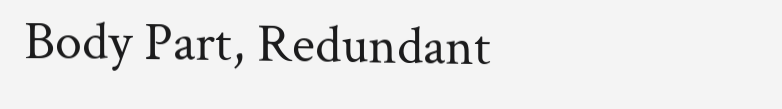Body Part, Redundant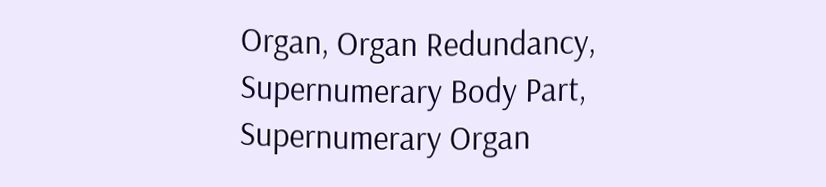Organ, Organ Redundancy, Supernumerary Body Part, Supernumerary Organ